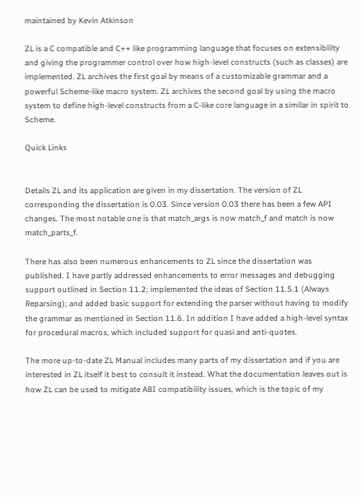maintained by Kevin Atkinson

ZL is a C compatible and C++ like programming language that focuses on extensiblilty and giving the programmer control over how high-level constructs (such as classes) are implemented. ZL archives the first goal by means of a customizable grammar and a powerful Scheme-like macro system. ZL archives the second goal by using the macro system to define high-level constructs from a C-like core language in a similar in spirit to Scheme.

Quick Links


Details ZL and its application are given in my dissertation. The version of ZL corresponding the dissertation is 0.03. Since version 0.03 there has been a few API changes. The most notable one is that match_args is now match_f and match is now match_parts_f.

There has also been numerous enhancements to ZL since the dissertation was published. I have partly addressed enhancements to error messages and debugging support outlined in Section 11.2; implemented the ideas of Section 11.5.1 (Always Reparsing); and added basic support for extending the parser without having to modify the grammar as mentioned in Section 11.6. In addition I have added a high-level syntax for procedural macros, which included support for quasi and anti-quotes.

The more up-to-date ZL Manual includes many parts of my dissertation and if you are interested in ZL itself it best to consult it instead. What the documentation leaves out is how ZL can be used to mitigate ABI compatibility issues, which is the topic of my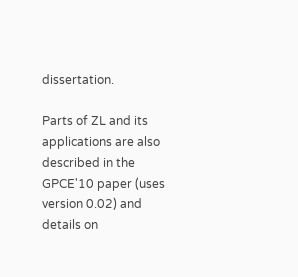dissertation.

Parts of ZL and its applications are also described in the GPCE'10 paper (uses version 0.02) and details on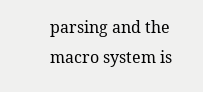parsing and the macro system is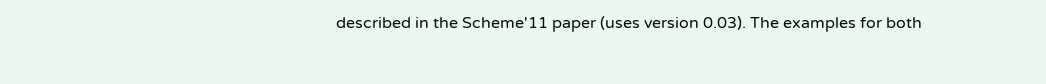described in the Scheme'11 paper (uses version 0.03). The examples for both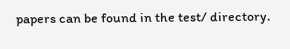papers can be found in the test/ directory.